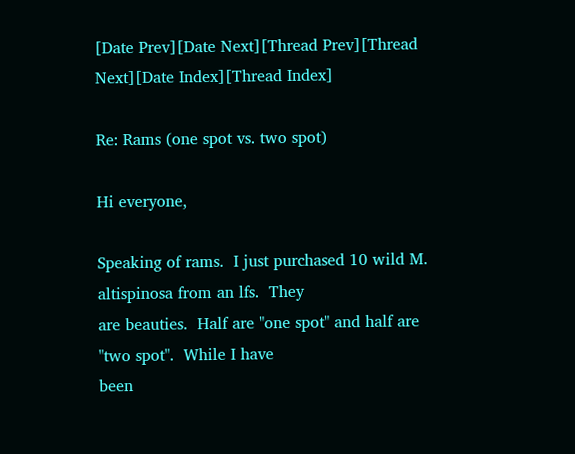[Date Prev][Date Next][Thread Prev][Thread Next][Date Index][Thread Index]

Re: Rams (one spot vs. two spot)

Hi everyone,

Speaking of rams.  I just purchased 10 wild M. altispinosa from an lfs.  They
are beauties.  Half are "one spot" and half are "two spot".  While I have
been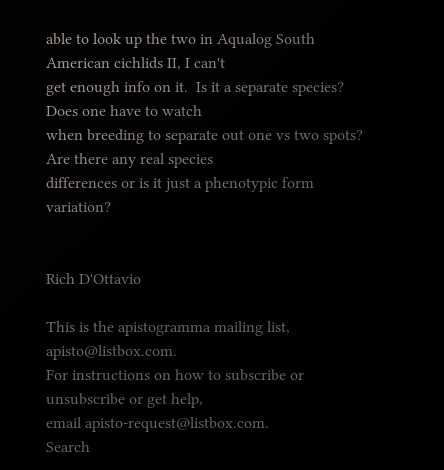able to look up the two in Aqualog South American cichlids II, I can't
get enough info on it.  Is it a separate species?  Does one have to watch
when breeding to separate out one vs two spots?  Are there any real species
differences or is it just a phenotypic form variation?


Rich D'Ottavio

This is the apistogramma mailing list, apisto@listbox.com.
For instructions on how to subscribe or unsubscribe or get help,
email apisto-request@listbox.com.
Search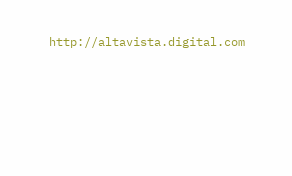http://altavista.digital.com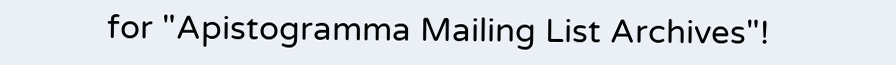for "Apistogramma Mailing List Archives"!